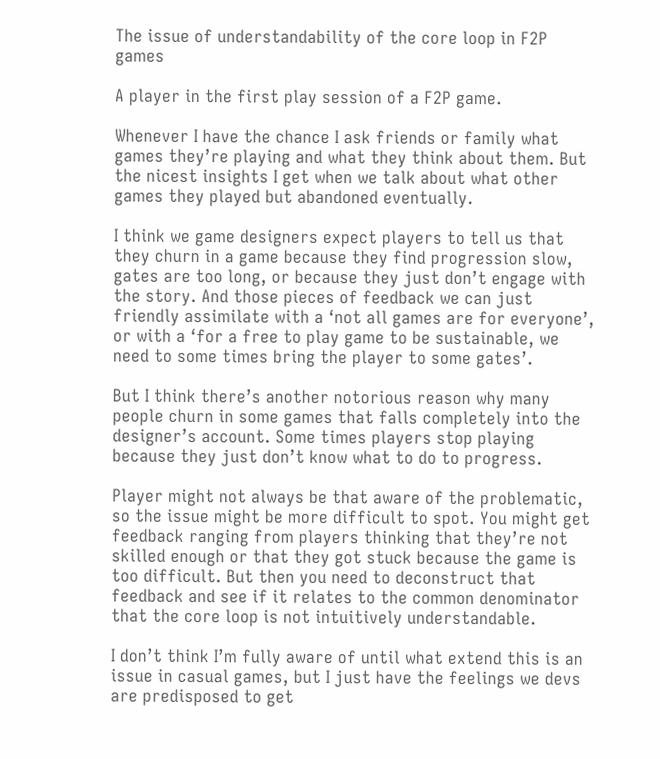The issue of understandability of the core loop in F2P games

A player in the first play session of a F2P game.

Whenever I have the chance I ask friends or family what games they’re playing and what they think about them. But the nicest insights I get when we talk about what other games they played but abandoned eventually.

I think we game designers expect players to tell us that they churn in a game because they find progression slow, gates are too long, or because they just don’t engage with the story. And those pieces of feedback we can just friendly assimilate with a ‘not all games are for everyone’, or with a ‘for a free to play game to be sustainable, we need to some times bring the player to some gates’.

But I think there’s another notorious reason why many people churn in some games that falls completely into the designer’s account. Some times players stop playing because they just don’t know what to do to progress.

Player might not always be that aware of the problematic, so the issue might be more difficult to spot. You might get feedback ranging from players thinking that they’re not skilled enough or that they got stuck because the game is too difficult. But then you need to deconstruct that feedback and see if it relates to the common denominator that the core loop is not intuitively understandable.

I don’t think I’m fully aware of until what extend this is an issue in casual games, but I just have the feelings we devs are predisposed to get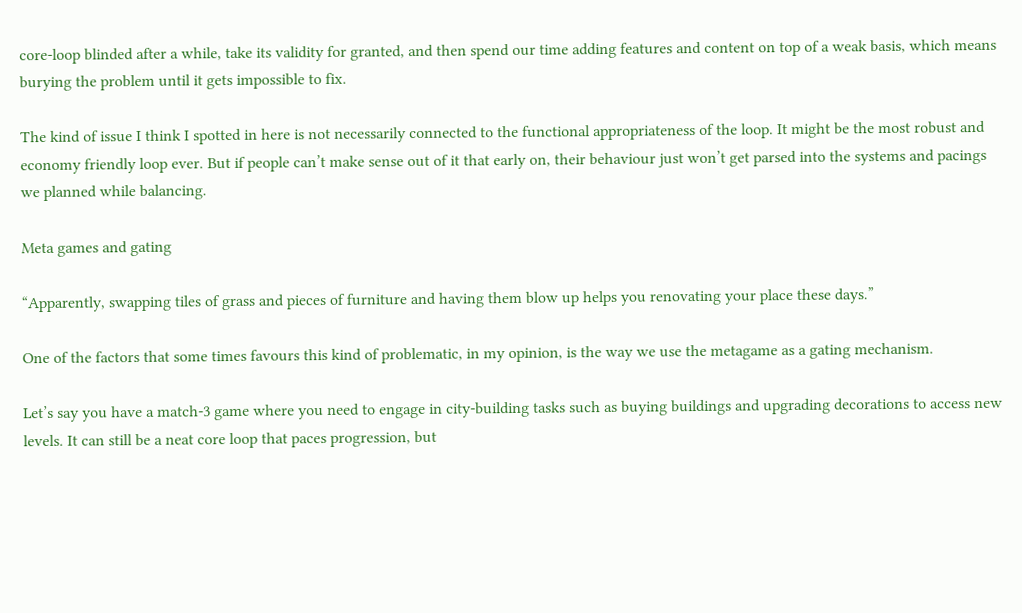core-loop blinded after a while, take its validity for granted, and then spend our time adding features and content on top of a weak basis, which means burying the problem until it gets impossible to fix.

The kind of issue I think I spotted in here is not necessarily connected to the functional appropriateness of the loop. It might be the most robust and economy friendly loop ever. But if people can’t make sense out of it that early on, their behaviour just won’t get parsed into the systems and pacings we planned while balancing.

Meta games and gating

“Apparently, swapping tiles of grass and pieces of furniture and having them blow up helps you renovating your place these days.”

One of the factors that some times favours this kind of problematic, in my opinion, is the way we use the metagame as a gating mechanism.

Let’s say you have a match-3 game where you need to engage in city-building tasks such as buying buildings and upgrading decorations to access new levels. It can still be a neat core loop that paces progression, but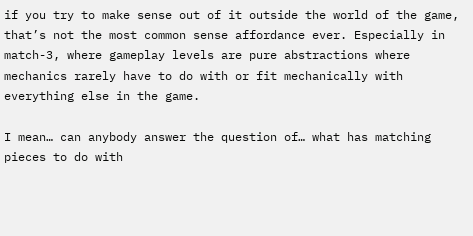if you try to make sense out of it outside the world of the game, that’s not the most common sense affordance ever. Especially in match-3, where gameplay levels are pure abstractions where mechanics rarely have to do with or fit mechanically with everything else in the game.

I mean… can anybody answer the question of… what has matching pieces to do with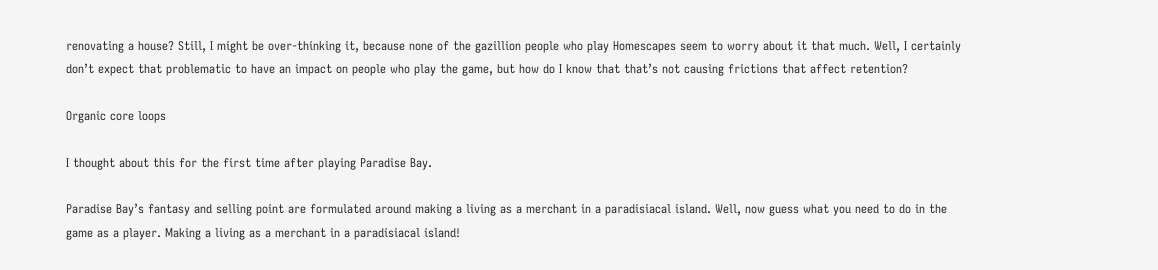renovating a house? Still, I might be over-thinking it, because none of the gazillion people who play Homescapes seem to worry about it that much. Well, I certainly don’t expect that problematic to have an impact on people who play the game, but how do I know that that’s not causing frictions that affect retention?

Organic core loops

I thought about this for the first time after playing Paradise Bay.

Paradise Bay’s fantasy and selling point are formulated around making a living as a merchant in a paradisiacal island. Well, now guess what you need to do in the game as a player. Making a living as a merchant in a paradisiacal island!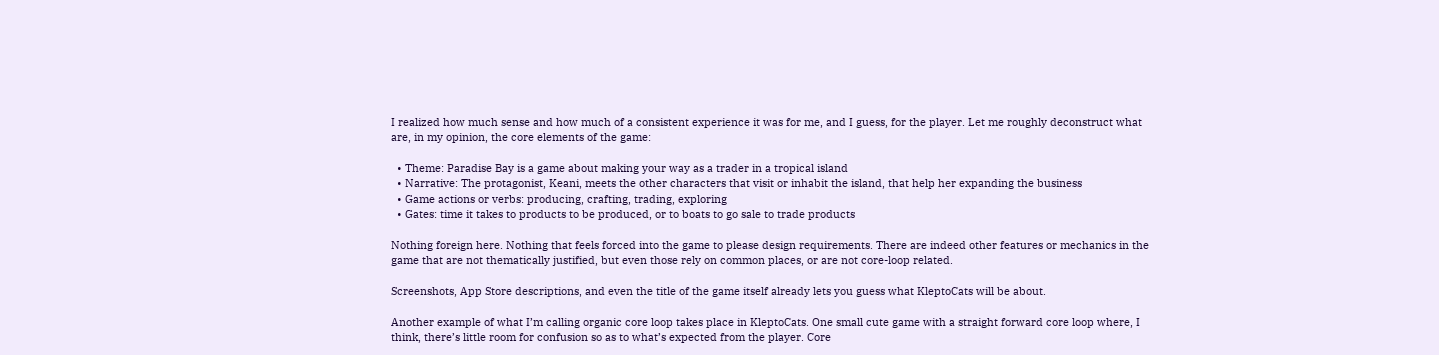I realized how much sense and how much of a consistent experience it was for me, and I guess, for the player. Let me roughly deconstruct what are, in my opinion, the core elements of the game:

  • Theme: Paradise Bay is a game about making your way as a trader in a tropical island
  • Narrative: The protagonist, Keani, meets the other characters that visit or inhabit the island, that help her expanding the business
  • Game actions or verbs: producing, crafting, trading, exploring
  • Gates: time it takes to products to be produced, or to boats to go sale to trade products

Nothing foreign here. Nothing that feels forced into the game to please design requirements. There are indeed other features or mechanics in the game that are not thematically justified, but even those rely on common places, or are not core-loop related.

Screenshots, App Store descriptions, and even the title of the game itself already lets you guess what KleptoCats will be about.

Another example of what I’m calling organic core loop takes place in KleptoCats. One small cute game with a straight forward core loop where, I think, there’s little room for confusion so as to what’s expected from the player. Core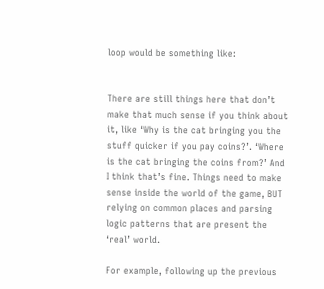loop would be something like:


There are still things here that don’t make that much sense if you think about it, like ‘Why is the cat bringing you the stuff quicker if you pay coins?’. ‘Where is the cat bringing the coins from?’ And I think that’s fine. Things need to make sense inside the world of the game, BUT relying on common places and parsing logic patterns that are present the ‘real’ world.

For example, following up the previous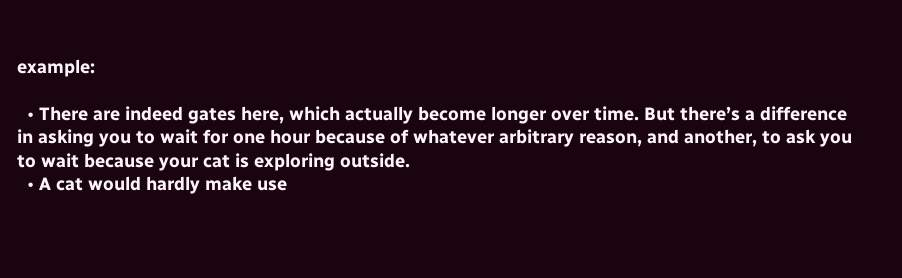example:

  • There are indeed gates here, which actually become longer over time. But there’s a difference in asking you to wait for one hour because of whatever arbitrary reason, and another, to ask you to wait because your cat is exploring outside.
  • A cat would hardly make use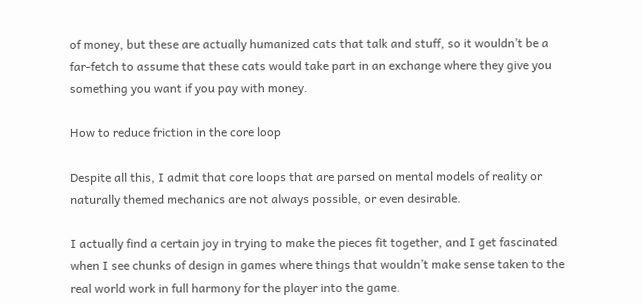of money, but these are actually humanized cats that talk and stuff, so it wouldn’t be a far-fetch to assume that these cats would take part in an exchange where they give you something you want if you pay with money.

How to reduce friction in the core loop

Despite all this, I admit that core loops that are parsed on mental models of reality or naturally themed mechanics are not always possible, or even desirable.

I actually find a certain joy in trying to make the pieces fit together, and I get fascinated when I see chunks of design in games where things that wouldn’t make sense taken to the real world work in full harmony for the player into the game.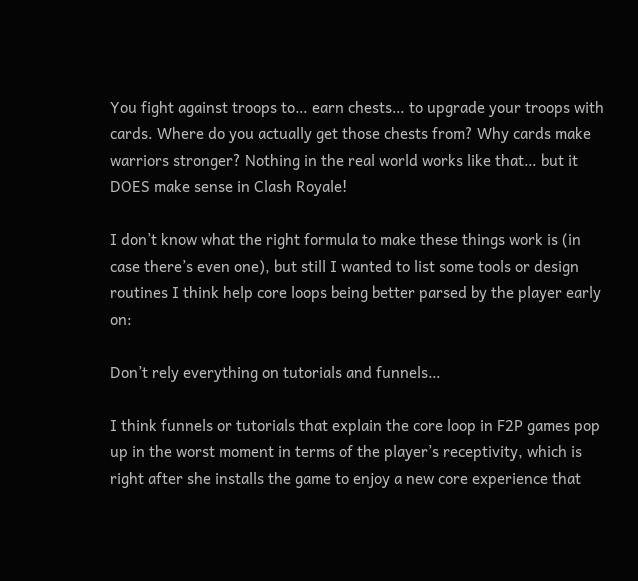You fight against troops to… earn chests… to upgrade your troops with cards. Where do you actually get those chests from? Why cards make warriors stronger? Nothing in the real world works like that… but it DOES make sense in Clash Royale!

I don’t know what the right formula to make these things work is (in case there’s even one), but still I wanted to list some tools or design routines I think help core loops being better parsed by the player early on:

Don’t rely everything on tutorials and funnels…

I think funnels or tutorials that explain the core loop in F2P games pop up in the worst moment in terms of the player’s receptivity, which is right after she installs the game to enjoy a new core experience that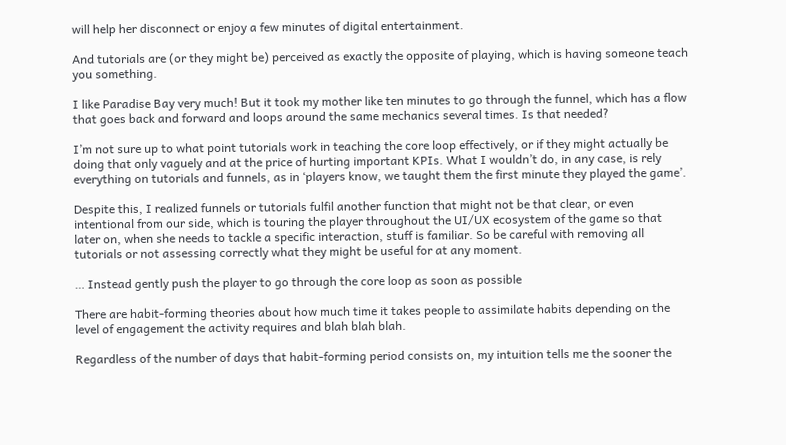will help her disconnect or enjoy a few minutes of digital entertainment.

And tutorials are (or they might be) perceived as exactly the opposite of playing, which is having someone teach you something.

I like Paradise Bay very much! But it took my mother like ten minutes to go through the funnel, which has a flow that goes back and forward and loops around the same mechanics several times. Is that needed?

I’m not sure up to what point tutorials work in teaching the core loop effectively, or if they might actually be doing that only vaguely and at the price of hurting important KPIs. What I wouldn’t do, in any case, is rely everything on tutorials and funnels, as in ‘players know, we taught them the first minute they played the game’.

Despite this, I realized funnels or tutorials fulfil another function that might not be that clear, or even intentional from our side, which is touring the player throughout the UI/UX ecosystem of the game so that later on, when she needs to tackle a specific interaction, stuff is familiar. So be careful with removing all tutorials or not assessing correctly what they might be useful for at any moment.

… Instead gently push the player to go through the core loop as soon as possible

There are habit-forming theories about how much time it takes people to assimilate habits depending on the level of engagement the activity requires and blah blah blah.

Regardless of the number of days that habit-forming period consists on, my intuition tells me the sooner the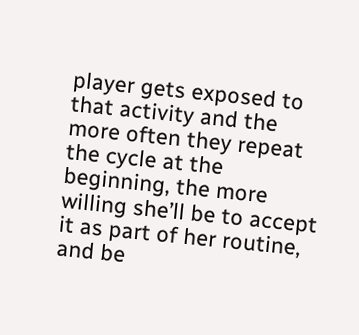player gets exposed to that activity and the more often they repeat the cycle at the beginning, the more willing she’ll be to accept it as part of her routine, and be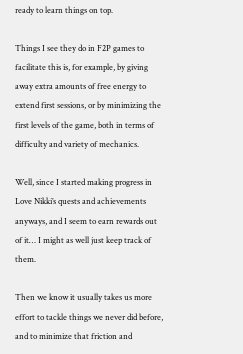ready to learn things on top.

Things I see they do in F2P games to facilitate this is, for example, by giving away extra amounts of free energy to extend first sessions, or by minimizing the first levels of the game, both in terms of difficulty and variety of mechanics.

Well, since I started making progress in Love Nikki’s quests and achievements anyways, and I seem to earn rewards out of it… I might as well just keep track of them.

Then we know it usually takes us more effort to tackle things we never did before, and to minimize that friction and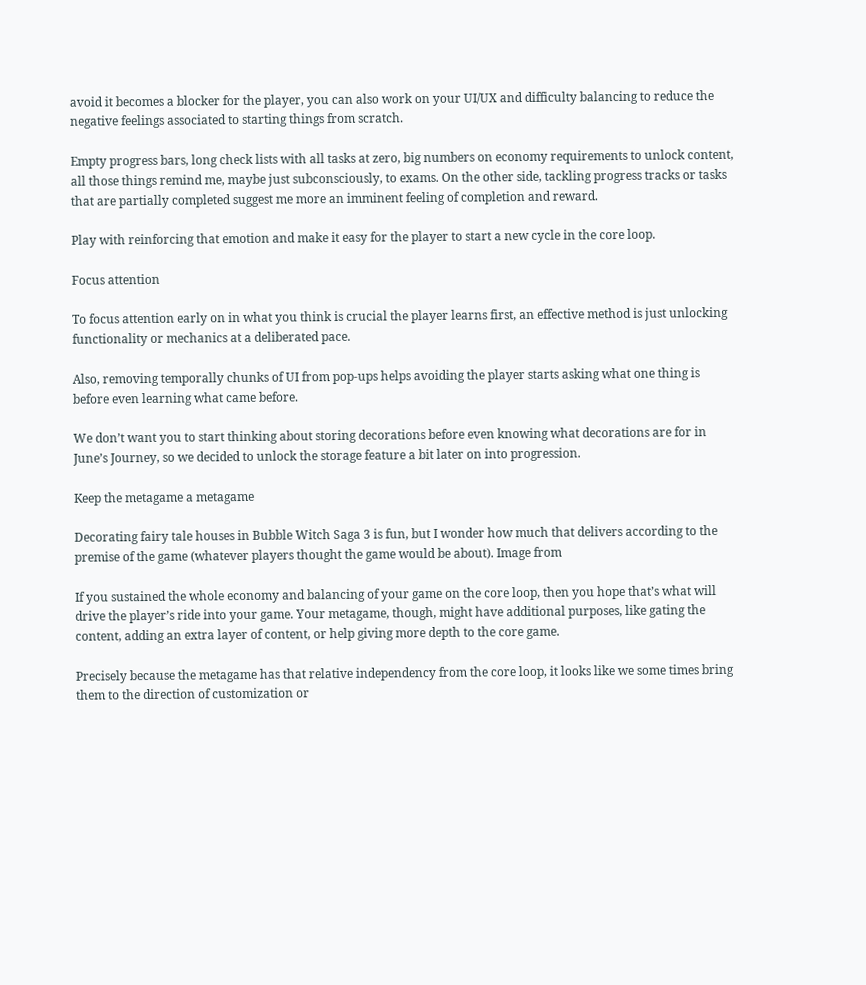avoid it becomes a blocker for the player, you can also work on your UI/UX and difficulty balancing to reduce the negative feelings associated to starting things from scratch.

Empty progress bars, long check lists with all tasks at zero, big numbers on economy requirements to unlock content, all those things remind me, maybe just subconsciously, to exams. On the other side, tackling progress tracks or tasks that are partially completed suggest me more an imminent feeling of completion and reward.

Play with reinforcing that emotion and make it easy for the player to start a new cycle in the core loop.

Focus attention

To focus attention early on in what you think is crucial the player learns first, an effective method is just unlocking functionality or mechanics at a deliberated pace.

Also, removing temporally chunks of UI from pop-ups helps avoiding the player starts asking what one thing is before even learning what came before.

We don’t want you to start thinking about storing decorations before even knowing what decorations are for in June’s Journey, so we decided to unlock the storage feature a bit later on into progression.

Keep the metagame a metagame

Decorating fairy tale houses in Bubble Witch Saga 3 is fun, but I wonder how much that delivers according to the premise of the game (whatever players thought the game would be about). Image from

If you sustained the whole economy and balancing of your game on the core loop, then you hope that’s what will drive the player’s ride into your game. Your metagame, though, might have additional purposes, like gating the content, adding an extra layer of content, or help giving more depth to the core game.

Precisely because the metagame has that relative independency from the core loop, it looks like we some times bring them to the direction of customization or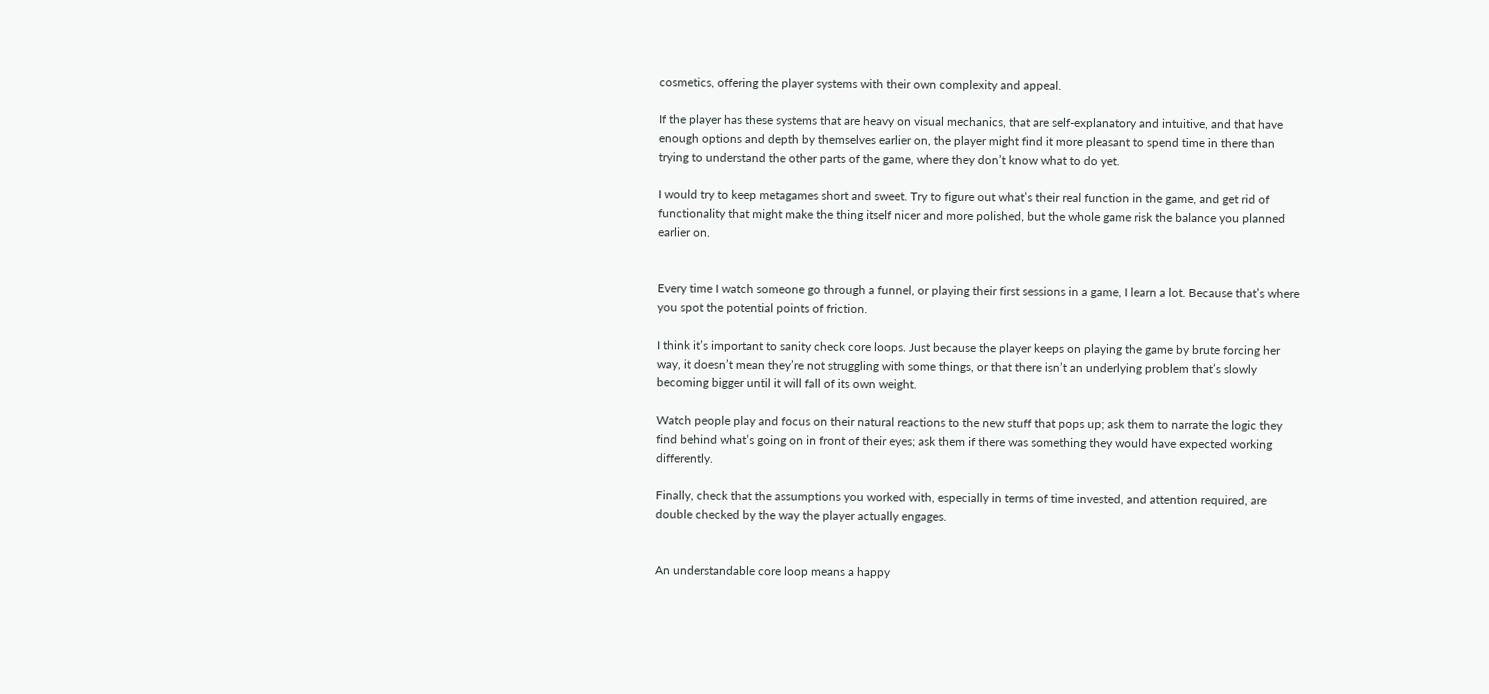cosmetics, offering the player systems with their own complexity and appeal.

If the player has these systems that are heavy on visual mechanics, that are self-explanatory and intuitive, and that have enough options and depth by themselves earlier on, the player might find it more pleasant to spend time in there than trying to understand the other parts of the game, where they don’t know what to do yet.

I would try to keep metagames short and sweet. Try to figure out what’s their real function in the game, and get rid of functionality that might make the thing itself nicer and more polished, but the whole game risk the balance you planned earlier on.


Every time I watch someone go through a funnel, or playing their first sessions in a game, I learn a lot. Because that’s where you spot the potential points of friction.

I think it’s important to sanity check core loops. Just because the player keeps on playing the game by brute forcing her way, it doesn’t mean they’re not struggling with some things, or that there isn’t an underlying problem that’s slowly becoming bigger until it will fall of its own weight.

Watch people play and focus on their natural reactions to the new stuff that pops up; ask them to narrate the logic they find behind what’s going on in front of their eyes; ask them if there was something they would have expected working differently.

Finally, check that the assumptions you worked with, especially in terms of time invested, and attention required, are double checked by the way the player actually engages.


An understandable core loop means a happy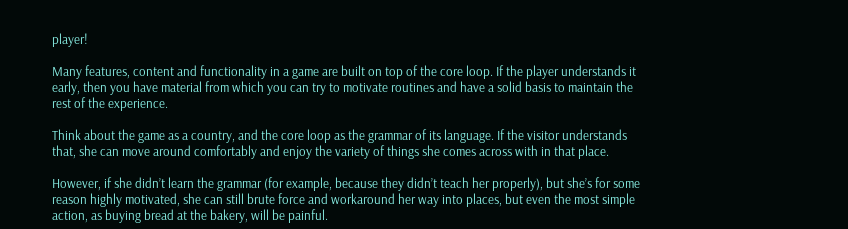player!

Many features, content and functionality in a game are built on top of the core loop. If the player understands it early, then you have material from which you can try to motivate routines and have a solid basis to maintain the rest of the experience.

Think about the game as a country, and the core loop as the grammar of its language. If the visitor understands that, she can move around comfortably and enjoy the variety of things she comes across with in that place.

However, if she didn’t learn the grammar (for example, because they didn’t teach her properly), but she’s for some reason highly motivated, she can still brute force and workaround her way into places, but even the most simple action, as buying bread at the bakery, will be painful.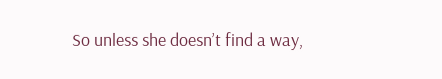So unless she doesn’t find a way,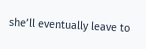she’ll eventually leave to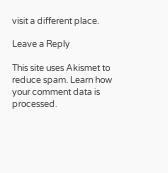visit a different place.

Leave a Reply

This site uses Akismet to reduce spam. Learn how your comment data is processed.